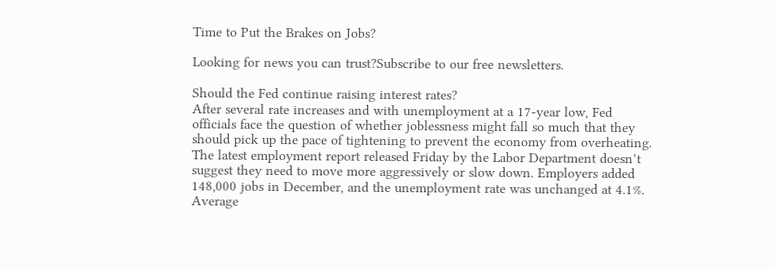Time to Put the Brakes on Jobs?

Looking for news you can trust?Subscribe to our free newsletters.

Should the Fed continue raising interest rates?
After several rate increases and with unemployment at a 17-year low, Fed officials face the question of whether joblessness might fall so much that they should pick up the pace of tightening to prevent the economy from overheating. The latest employment report released Friday by the Labor Department doesn’t suggest they need to move more aggressively or slow down. Employers added 148,000 jobs in December, and the unemployment rate was unchanged at 4.1%. Average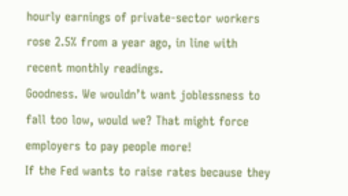hourly earnings of private-sector workers rose 2.5% from a year ago, in line with recent monthly readings.
Goodness. We wouldn’t want joblessness to fall too low, would we? That might force employers to pay people more!
If the Fed wants to raise rates because they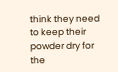think they need to keep their powder dry for the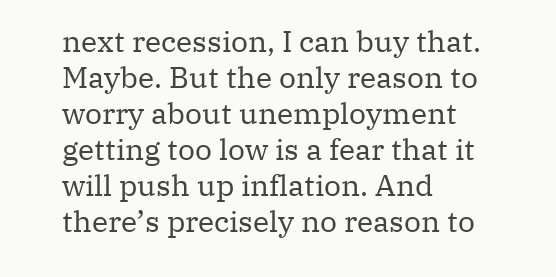next recession, I can buy that. Maybe. But the only reason to worry about unemployment getting too low is a fear that it will push up inflation. And there’s precisely no reason to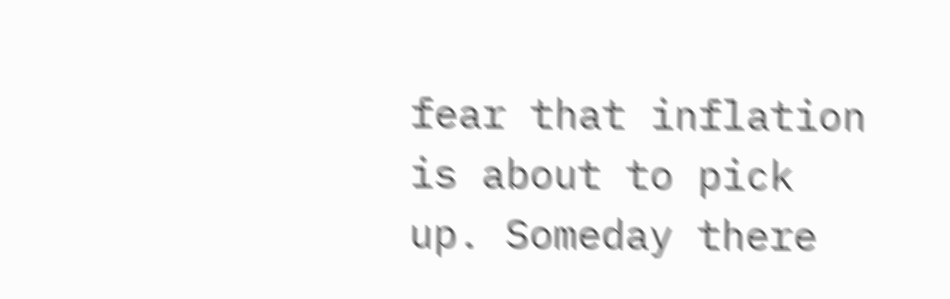fear that inflation is about to pick up. Someday there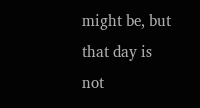might be, but that day is not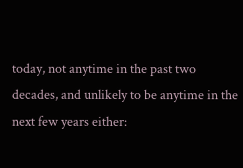today, not anytime in the past two decades, and unlikely to be anytime in the next few years either: